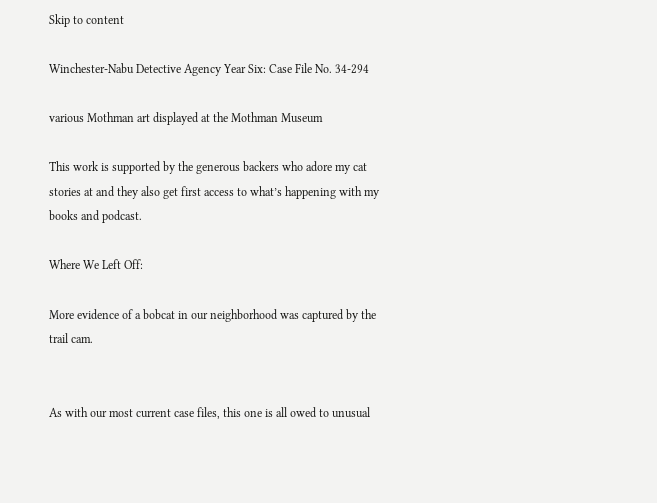Skip to content

Winchester-Nabu Detective Agency Year Six: Case File No. 34-294

various Mothman art displayed at the Mothman Museum

This work is supported by the generous backers who adore my cat stories at and they also get first access to what’s happening with my books and podcast.

Where We Left Off:

More evidence of a bobcat in our neighborhood was captured by the trail cam.


As with our most current case files, this one is all owed to unusual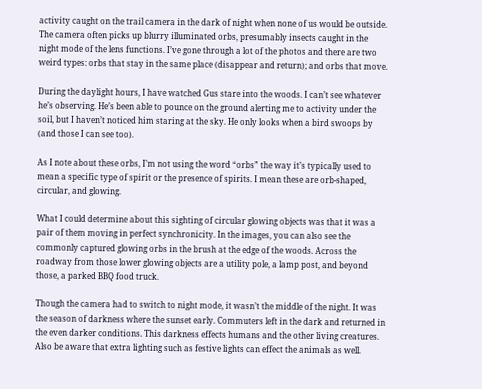activity caught on the trail camera in the dark of night when none of us would be outside. The camera often picks up blurry illuminated orbs, presumably insects caught in the night mode of the lens functions. I’ve gone through a lot of the photos and there are two weird types: orbs that stay in the same place (disappear and return); and orbs that move.

During the daylight hours, I have watched Gus stare into the woods. I can’t see whatever he’s observing. He’s been able to pounce on the ground alerting me to activity under the soil, but I haven’t noticed him staring at the sky. He only looks when a bird swoops by (and those I can see too).

As I note about these orbs, I’m not using the word “orbs” the way it’s typically used to mean a specific type of spirit or the presence of spirits. I mean these are orb-shaped, circular, and glowing.

What I could determine about this sighting of circular glowing objects was that it was a pair of them moving in perfect synchronicity. In the images, you can also see the commonly captured glowing orbs in the brush at the edge of the woods. Across the roadway from those lower glowing objects are a utility pole, a lamp post, and beyond those, a parked BBQ food truck.

Though the camera had to switch to night mode, it wasn’t the middle of the night. It was the season of darkness where the sunset early. Commuters left in the dark and returned in the even darker conditions. This darkness effects humans and the other living creatures. Also be aware that extra lighting such as festive lights can effect the animals as well.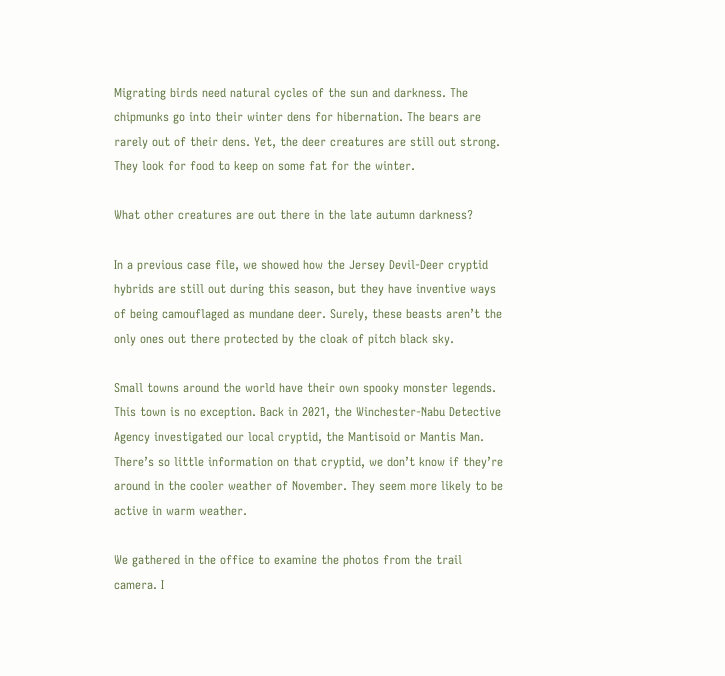Migrating birds need natural cycles of the sun and darkness. The chipmunks go into their winter dens for hibernation. The bears are rarely out of their dens. Yet, the deer creatures are still out strong. They look for food to keep on some fat for the winter.

What other creatures are out there in the late autumn darkness?

In a previous case file, we showed how the Jersey Devil-Deer cryptid hybrids are still out during this season, but they have inventive ways of being camouflaged as mundane deer. Surely, these beasts aren’t the only ones out there protected by the cloak of pitch black sky.

Small towns around the world have their own spooky monster legends. This town is no exception. Back in 2021, the Winchester-Nabu Detective Agency investigated our local cryptid, the Mantisoid or Mantis Man. There’s so little information on that cryptid, we don’t know if they’re around in the cooler weather of November. They seem more likely to be active in warm weather.

We gathered in the office to examine the photos from the trail camera. I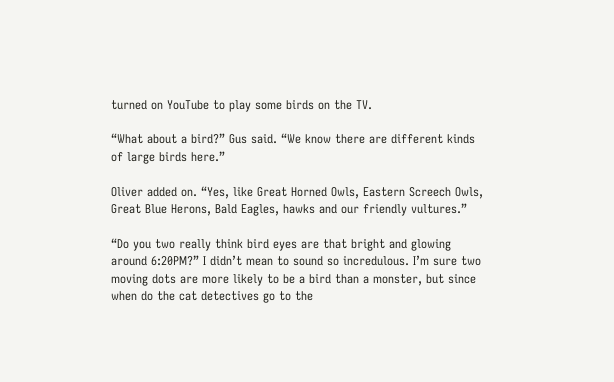turned on YouTube to play some birds on the TV.

“What about a bird?” Gus said. “We know there are different kinds of large birds here.”

Oliver added on. “Yes, like Great Horned Owls, Eastern Screech Owls, Great Blue Herons, Bald Eagles, hawks and our friendly vultures.”

“Do you two really think bird eyes are that bright and glowing around 6:20PM?” I didn’t mean to sound so incredulous. I’m sure two moving dots are more likely to be a bird than a monster, but since when do the cat detectives go to the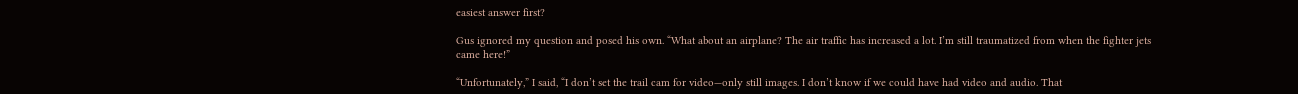easiest answer first?

Gus ignored my question and posed his own. “What about an airplane? The air traffic has increased a lot. I’m still traumatized from when the fighter jets came here!”

“Unfortunately,” I said, “I don’t set the trail cam for video—only still images. I don’t know if we could have had video and audio. That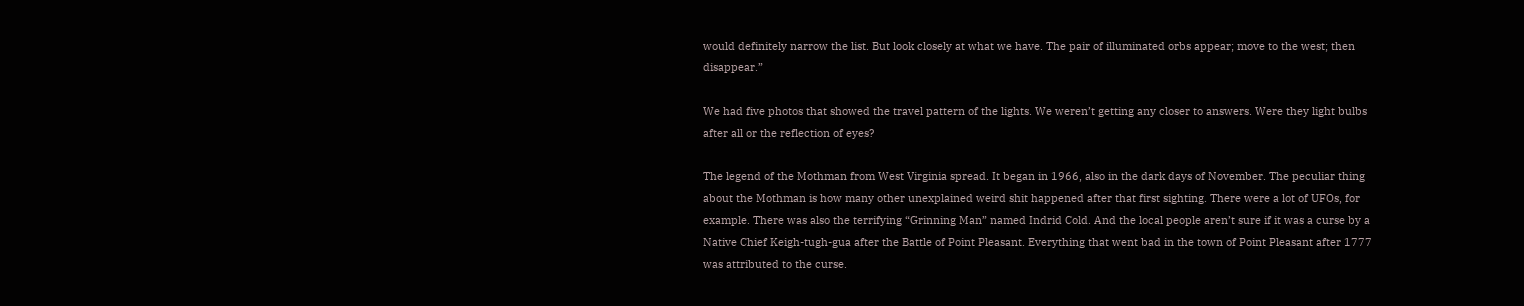would definitely narrow the list. But look closely at what we have. The pair of illuminated orbs appear; move to the west; then disappear.”

We had five photos that showed the travel pattern of the lights. We weren’t getting any closer to answers. Were they light bulbs after all or the reflection of eyes?

The legend of the Mothman from West Virginia spread. It began in 1966, also in the dark days of November. The peculiar thing about the Mothman is how many other unexplained weird shit happened after that first sighting. There were a lot of UFOs, for example. There was also the terrifying “Grinning Man” named Indrid Cold. And the local people aren’t sure if it was a curse by a Native Chief Keigh-tugh-gua after the Battle of Point Pleasant. Everything that went bad in the town of Point Pleasant after 1777 was attributed to the curse.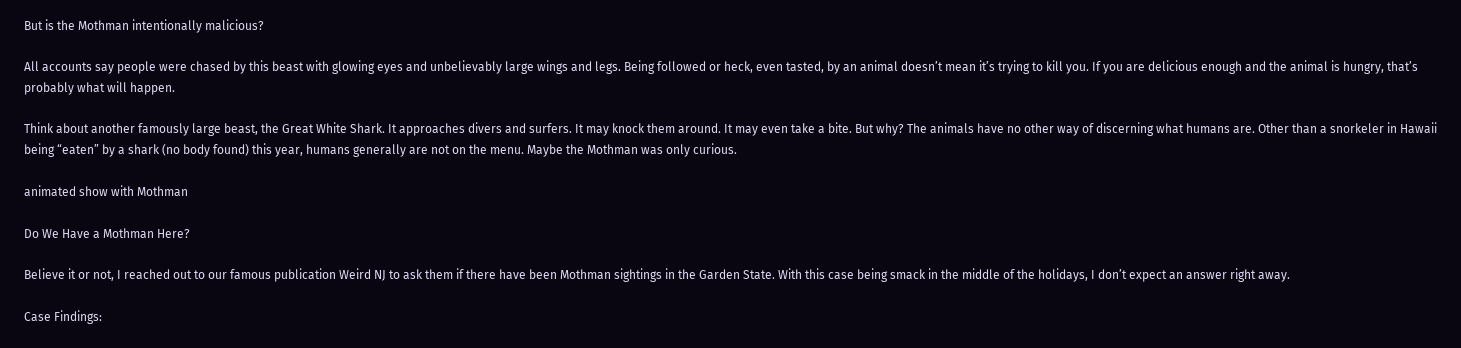But is the Mothman intentionally malicious?

All accounts say people were chased by this beast with glowing eyes and unbelievably large wings and legs. Being followed or heck, even tasted, by an animal doesn’t mean it’s trying to kill you. If you are delicious enough and the animal is hungry, that’s probably what will happen.

Think about another famously large beast, the Great White Shark. It approaches divers and surfers. It may knock them around. It may even take a bite. But why? The animals have no other way of discerning what humans are. Other than a snorkeler in Hawaii being “eaten” by a shark (no body found) this year, humans generally are not on the menu. Maybe the Mothman was only curious.

animated show with Mothman

Do We Have a Mothman Here?

Believe it or not, I reached out to our famous publication Weird NJ to ask them if there have been Mothman sightings in the Garden State. With this case being smack in the middle of the holidays, I don’t expect an answer right away.

Case Findings: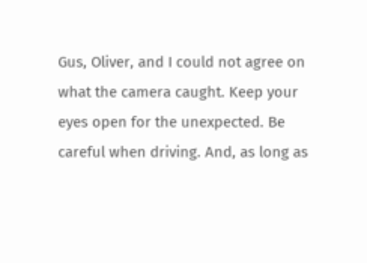Gus, Oliver, and I could not agree on what the camera caught. Keep your eyes open for the unexpected. Be careful when driving. And, as long as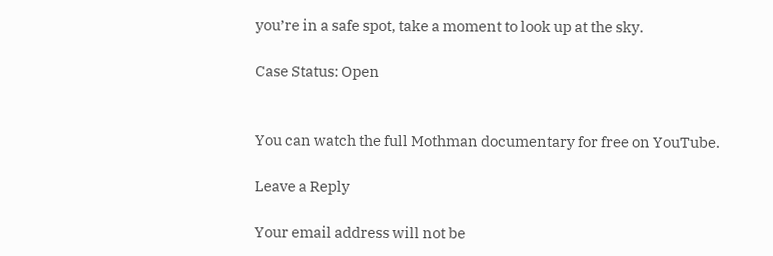you’re in a safe spot, take a moment to look up at the sky.

Case Status: Open


You can watch the full Mothman documentary for free on YouTube.

Leave a Reply

Your email address will not be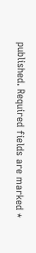published. Required fields are marked *